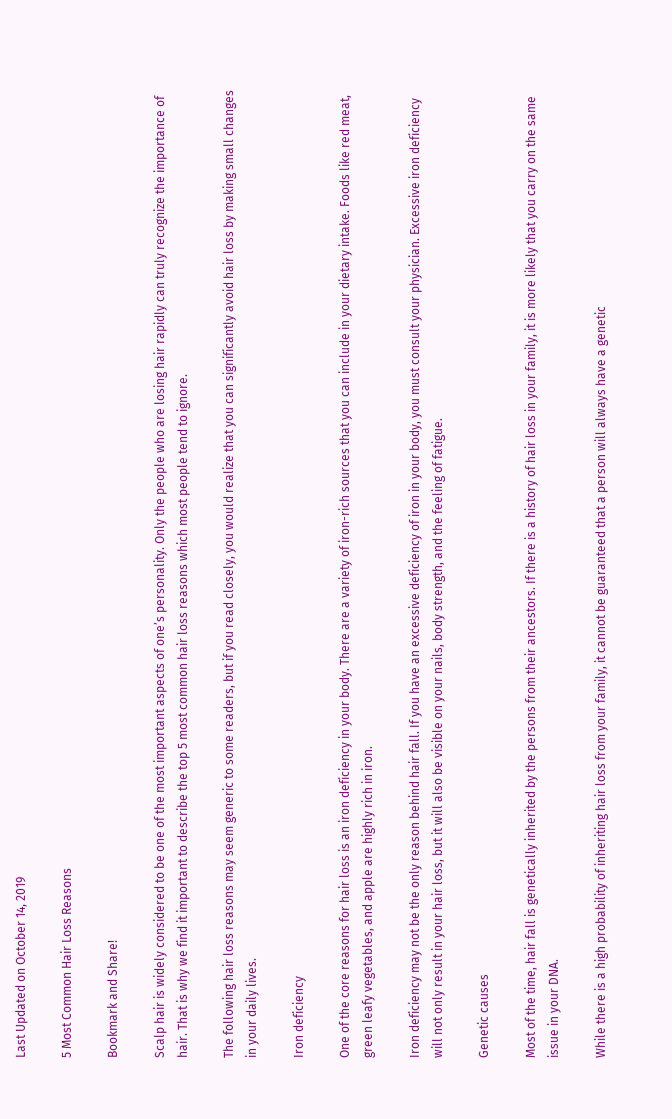Last Updated on October 14, 2019

5 Most Common Hair Loss Reasons

Bookmark and Share!

Scalp hair is widely considered to be one of the most important aspects of one’s personality. Only the people who are losing hair rapidly can truly recognize the importance of hair. That is why we find it important to describe the top 5 most common hair loss reasons which most people tend to ignore.

The following hair loss reasons may seem generic to some readers, but if you read closely, you would realize that you can significantly avoid hair loss by making small changes in your daily lives.

Iron deficiency

One of the core reasons for hair loss is an iron deficiency in your body. There are a variety of iron-rich sources that you can include in your dietary intake. Foods like red meat, green leafy vegetables, and apple are highly rich in iron.

Iron deficiency may not be the only reason behind hair fall. If you have an excessive deficiency of iron in your body, you must consult your physician. Excessive iron deficiency will not only result in your hair loss, but it will also be visible on your nails, body strength, and the feeling of fatigue.

Genetic causes

Most of the time, hair fall is genetically inherited by the persons from their ancestors. If there is a history of hair loss in your family, it is more likely that you carry on the same issue in your DNA.

While there is a high probability of inheriting hair loss from your family, it cannot be guaranteed that a person will always have a genetic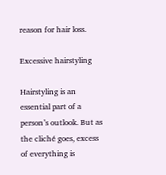reason for hair loss.

Excessive hairstyling

Hairstyling is an essential part of a person’s outlook. But as the cliché goes, excess of everything is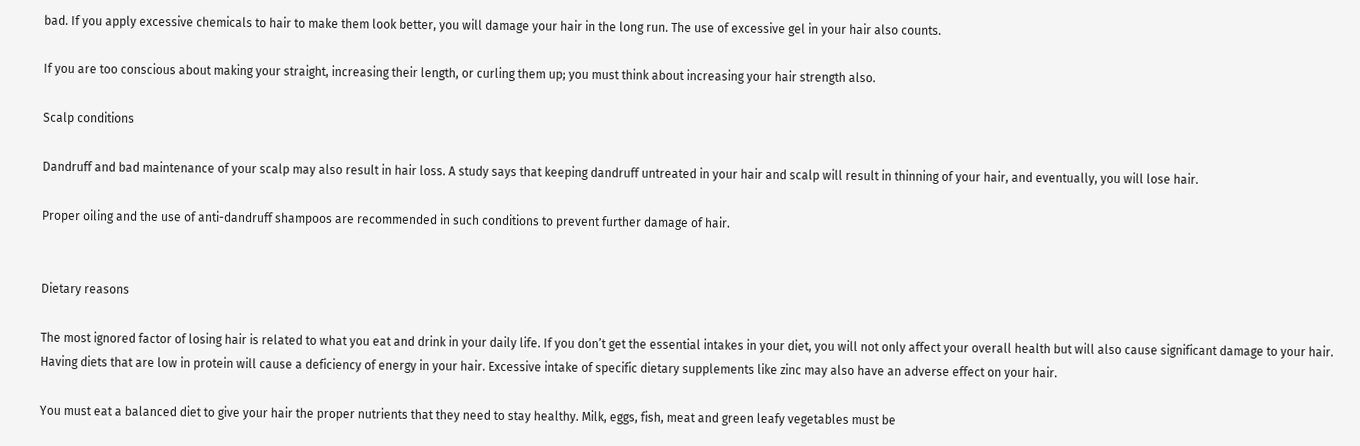bad. If you apply excessive chemicals to hair to make them look better, you will damage your hair in the long run. The use of excessive gel in your hair also counts.

If you are too conscious about making your straight, increasing their length, or curling them up; you must think about increasing your hair strength also.

Scalp conditions

Dandruff and bad maintenance of your scalp may also result in hair loss. A study says that keeping dandruff untreated in your hair and scalp will result in thinning of your hair, and eventually, you will lose hair.

Proper oiling and the use of anti-dandruff shampoos are recommended in such conditions to prevent further damage of hair.


Dietary reasons

The most ignored factor of losing hair is related to what you eat and drink in your daily life. If you don’t get the essential intakes in your diet, you will not only affect your overall health but will also cause significant damage to your hair. Having diets that are low in protein will cause a deficiency of energy in your hair. Excessive intake of specific dietary supplements like zinc may also have an adverse effect on your hair.

You must eat a balanced diet to give your hair the proper nutrients that they need to stay healthy. Milk, eggs, fish, meat and green leafy vegetables must be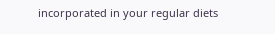incorporated in your regular diets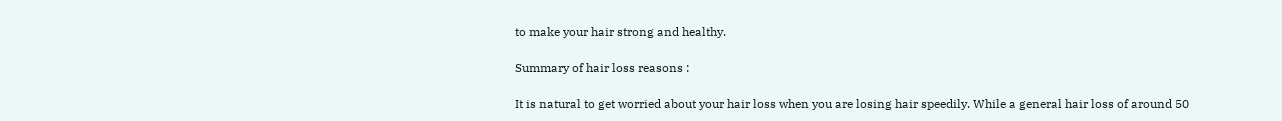to make your hair strong and healthy.

Summary of hair loss reasons :

It is natural to get worried about your hair loss when you are losing hair speedily. While a general hair loss of around 50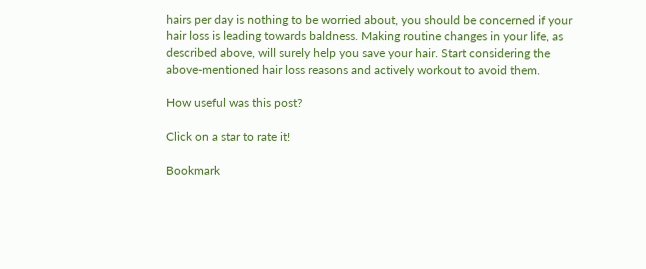hairs per day is nothing to be worried about, you should be concerned if your hair loss is leading towards baldness. Making routine changes in your life, as described above, will surely help you save your hair. Start considering the above-mentioned hair loss reasons and actively workout to avoid them.

How useful was this post?

Click on a star to rate it!

Bookmark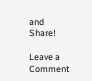and Share!

Leave a Comment